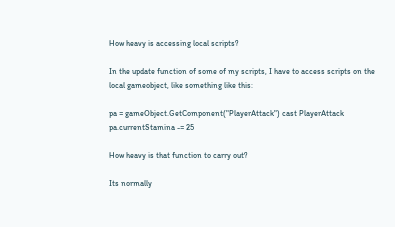How heavy is accessing local scripts?

In the update function of some of my scripts, I have to access scripts on the local gameobject, like something like this:

pa = gameObject.GetComponent("PlayerAttack") cast PlayerAttack
pa.currentStamina -= 25

How heavy is that function to carry out?

Its normally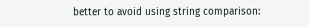better to avoid using string comparison: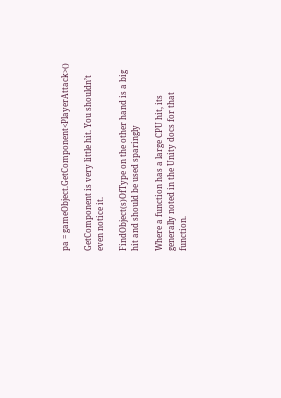pa = gameObject.GetComponent<PlayerAttack>()

GetComponent is very little hit. You shouldn’t even notice it.

FindObject(s)OfType on the other hand is a big hit and should be used sparingly

Where a function has a large CPU hit, its generally noted in the Unity docs for that function.